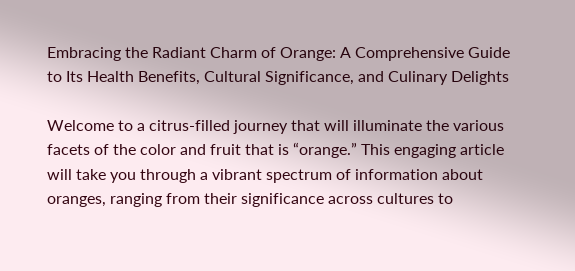Embracing the Radiant Charm of Orange: A Comprehensive Guide to Its Health Benefits, Cultural Significance, and Culinary Delights

Welcome to a citrus-filled journey that will illuminate the various facets of the color and fruit that is “orange.” This engaging article will take you through a vibrant spectrum of information about oranges, ranging from their significance across cultures to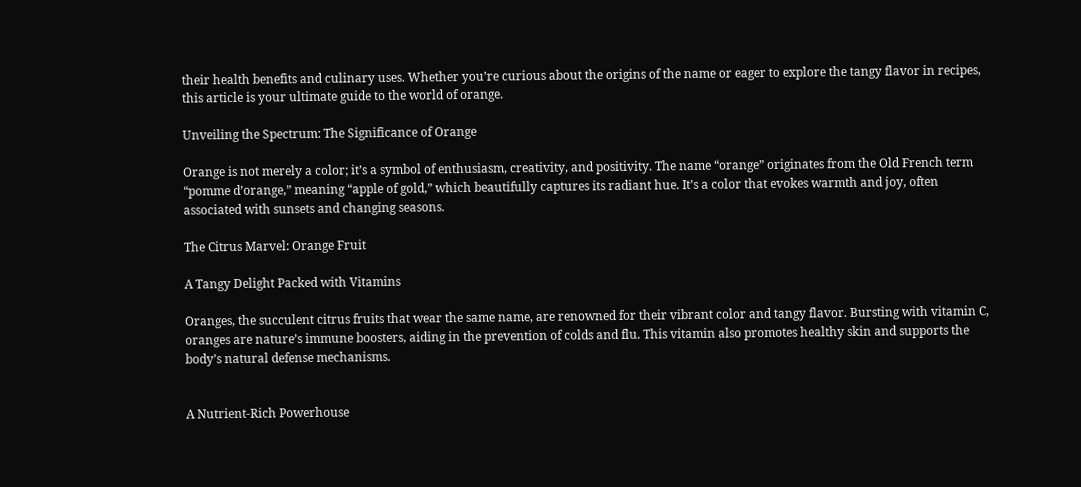their health benefits and culinary uses. Whether you’re curious about the origins of the name or eager to explore the tangy flavor in recipes, this article is your ultimate guide to the world of orange.

Unveiling the Spectrum: The Significance of Orange

Orange is not merely a color; it’s a symbol of enthusiasm, creativity, and positivity. The name “orange” originates from the Old French term “pomme d’orange,” meaning “apple of gold,” which beautifully captures its radiant hue. It’s a color that evokes warmth and joy, often associated with sunsets and changing seasons.

The Citrus Marvel: Orange Fruit

A Tangy Delight Packed with Vitamins

Oranges, the succulent citrus fruits that wear the same name, are renowned for their vibrant color and tangy flavor. Bursting with vitamin C, oranges are nature’s immune boosters, aiding in the prevention of colds and flu. This vitamin also promotes healthy skin and supports the body’s natural defense mechanisms.


A Nutrient-Rich Powerhouse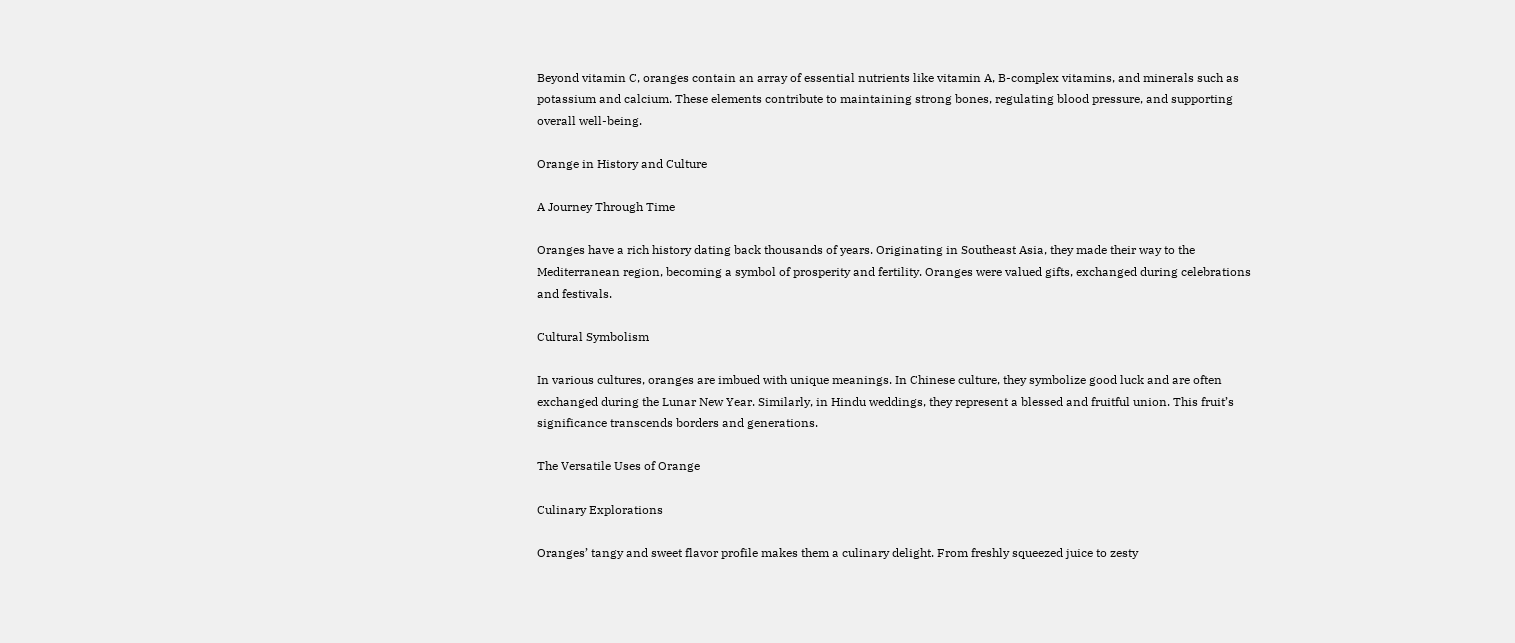Beyond vitamin C, oranges contain an array of essential nutrients like vitamin A, B-complex vitamins, and minerals such as potassium and calcium. These elements contribute to maintaining strong bones, regulating blood pressure, and supporting overall well-being.

Orange in History and Culture

A Journey Through Time

Oranges have a rich history dating back thousands of years. Originating in Southeast Asia, they made their way to the Mediterranean region, becoming a symbol of prosperity and fertility. Oranges were valued gifts, exchanged during celebrations and festivals.

Cultural Symbolism

In various cultures, oranges are imbued with unique meanings. In Chinese culture, they symbolize good luck and are often exchanged during the Lunar New Year. Similarly, in Hindu weddings, they represent a blessed and fruitful union. This fruit’s significance transcends borders and generations.

The Versatile Uses of Orange

Culinary Explorations

Oranges’ tangy and sweet flavor profile makes them a culinary delight. From freshly squeezed juice to zesty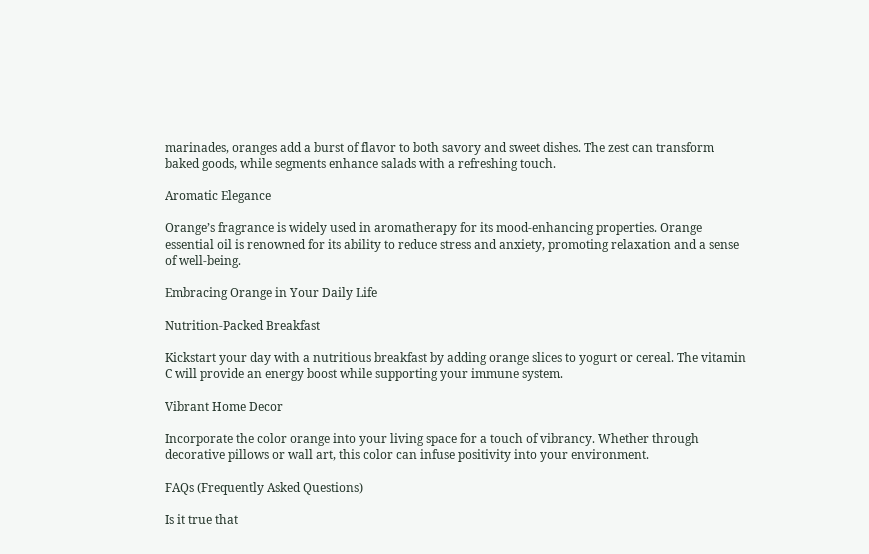marinades, oranges add a burst of flavor to both savory and sweet dishes. The zest can transform baked goods, while segments enhance salads with a refreshing touch.

Aromatic Elegance

Orange’s fragrance is widely used in aromatherapy for its mood-enhancing properties. Orange essential oil is renowned for its ability to reduce stress and anxiety, promoting relaxation and a sense of well-being.

Embracing Orange in Your Daily Life

Nutrition-Packed Breakfast

Kickstart your day with a nutritious breakfast by adding orange slices to yogurt or cereal. The vitamin C will provide an energy boost while supporting your immune system.

Vibrant Home Decor

Incorporate the color orange into your living space for a touch of vibrancy. Whether through decorative pillows or wall art, this color can infuse positivity into your environment.

FAQs (Frequently Asked Questions)

Is it true that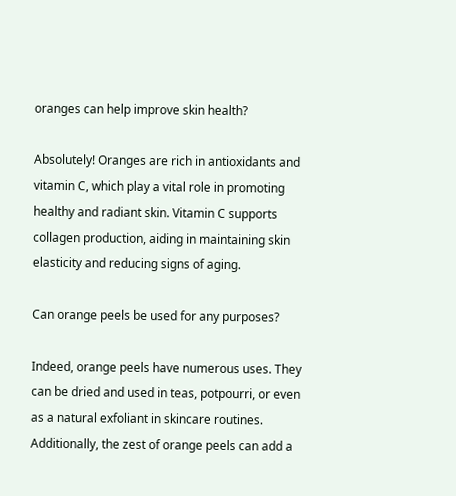oranges can help improve skin health?

Absolutely! Oranges are rich in antioxidants and vitamin C, which play a vital role in promoting healthy and radiant skin. Vitamin C supports collagen production, aiding in maintaining skin elasticity and reducing signs of aging.

Can orange peels be used for any purposes?

Indeed, orange peels have numerous uses. They can be dried and used in teas, potpourri, or even as a natural exfoliant in skincare routines. Additionally, the zest of orange peels can add a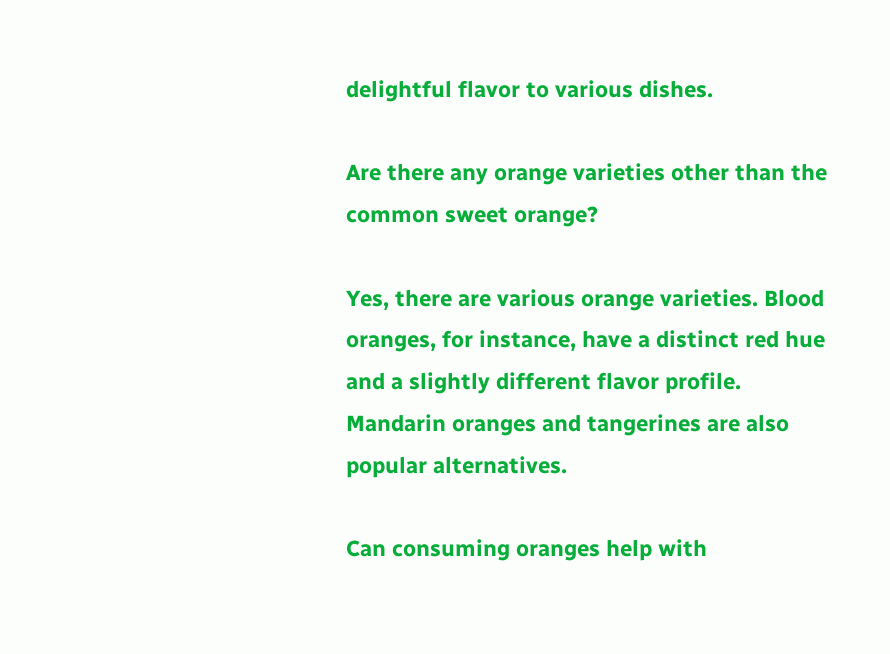delightful flavor to various dishes.

Are there any orange varieties other than the common sweet orange?

Yes, there are various orange varieties. Blood oranges, for instance, have a distinct red hue and a slightly different flavor profile. Mandarin oranges and tangerines are also popular alternatives.

Can consuming oranges help with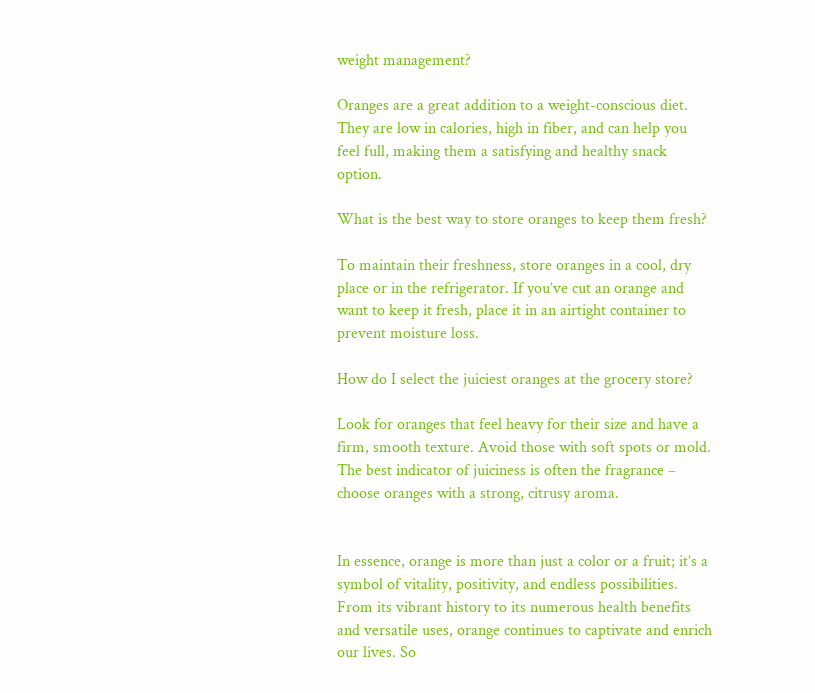weight management?

Oranges are a great addition to a weight-conscious diet. They are low in calories, high in fiber, and can help you feel full, making them a satisfying and healthy snack option.

What is the best way to store oranges to keep them fresh?

To maintain their freshness, store oranges in a cool, dry place or in the refrigerator. If you’ve cut an orange and want to keep it fresh, place it in an airtight container to prevent moisture loss.

How do I select the juiciest oranges at the grocery store?

Look for oranges that feel heavy for their size and have a firm, smooth texture. Avoid those with soft spots or mold. The best indicator of juiciness is often the fragrance – choose oranges with a strong, citrusy aroma.


In essence, orange is more than just a color or a fruit; it’s a symbol of vitality, positivity, and endless possibilities. From its vibrant history to its numerous health benefits and versatile uses, orange continues to captivate and enrich our lives. So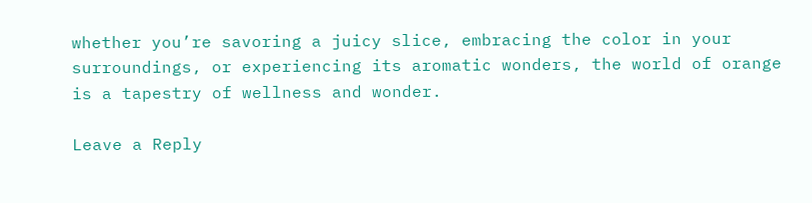whether you’re savoring a juicy slice, embracing the color in your surroundings, or experiencing its aromatic wonders, the world of orange is a tapestry of wellness and wonder.

Leave a Reply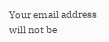Your email address will not be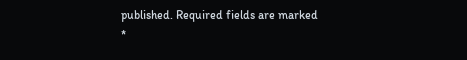published. Required fields are marked *